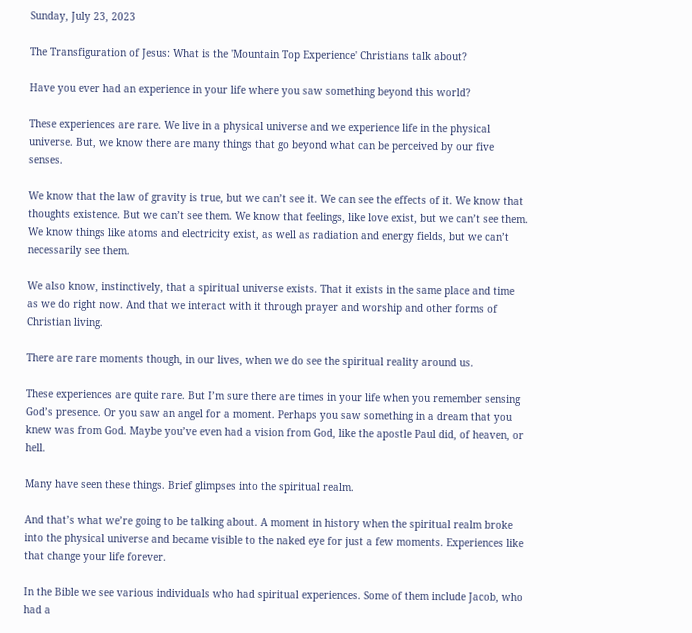Sunday, July 23, 2023

The Transfiguration of Jesus: What is the 'Mountain Top Experience' Christians talk about?

Have you ever had an experience in your life where you saw something beyond this world?

These experiences are rare. We live in a physical universe and we experience life in the physical universe. But, we know there are many things that go beyond what can be perceived by our five senses.

We know that the law of gravity is true, but we can’t see it. We can see the effects of it. We know that thoughts existence. But we can’t see them. We know that feelings, like love exist, but we can’t see them. We know things like atoms and electricity exist, as well as radiation and energy fields, but we can’t necessarily see them.

We also know, instinctively, that a spiritual universe exists. That it exists in the same place and time as we do right now. And that we interact with it through prayer and worship and other forms of Christian living.

There are rare moments though, in our lives, when we do see the spiritual reality around us.

These experiences are quite rare. But I’m sure there are times in your life when you remember sensing God’s presence. Or you saw an angel for a moment. Perhaps you saw something in a dream that you knew was from God. Maybe you’ve even had a vision from God, like the apostle Paul did, of heaven, or hell.

Many have seen these things. Brief glimpses into the spiritual realm.

And that’s what we’re going to be talking about. A moment in history when the spiritual realm broke into the physical universe and became visible to the naked eye for just a few moments. Experiences like that change your life forever.

In the Bible we see various individuals who had spiritual experiences. Some of them include Jacob, who had a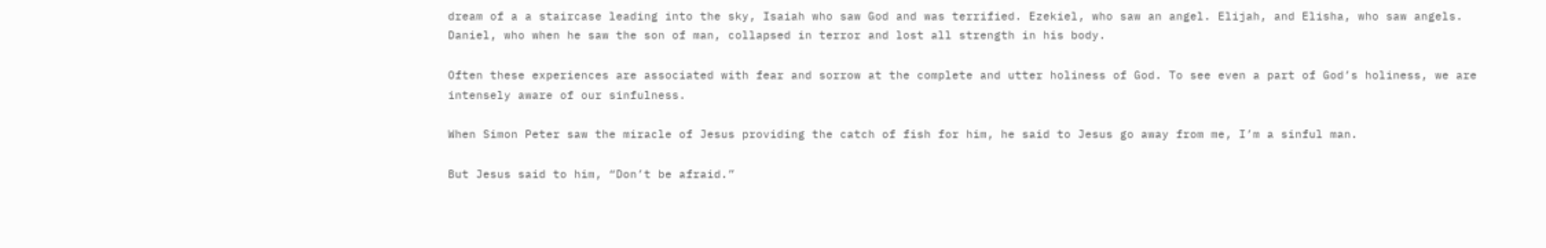dream of a a staircase leading into the sky, Isaiah who saw God and was terrified. Ezekiel, who saw an angel. Elijah, and Elisha, who saw angels. Daniel, who when he saw the son of man, collapsed in terror and lost all strength in his body.

Often these experiences are associated with fear and sorrow at the complete and utter holiness of God. To see even a part of God’s holiness, we are intensely aware of our sinfulness.

When Simon Peter saw the miracle of Jesus providing the catch of fish for him, he said to Jesus go away from me, I’m a sinful man.

But Jesus said to him, “Don’t be afraid.”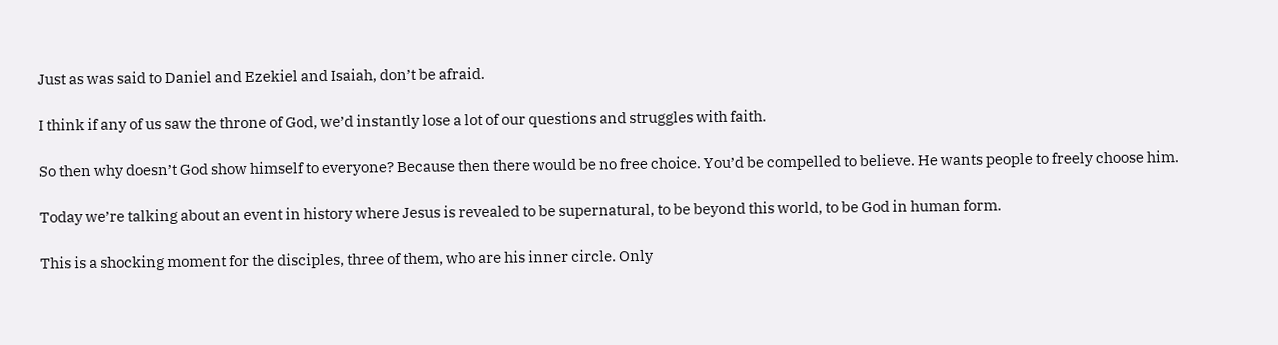Just as was said to Daniel and Ezekiel and Isaiah, don’t be afraid.

I think if any of us saw the throne of God, we’d instantly lose a lot of our questions and struggles with faith.

So then why doesn’t God show himself to everyone? Because then there would be no free choice. You’d be compelled to believe. He wants people to freely choose him.

Today we’re talking about an event in history where Jesus is revealed to be supernatural, to be beyond this world, to be God in human form.

This is a shocking moment for the disciples, three of them, who are his inner circle. Only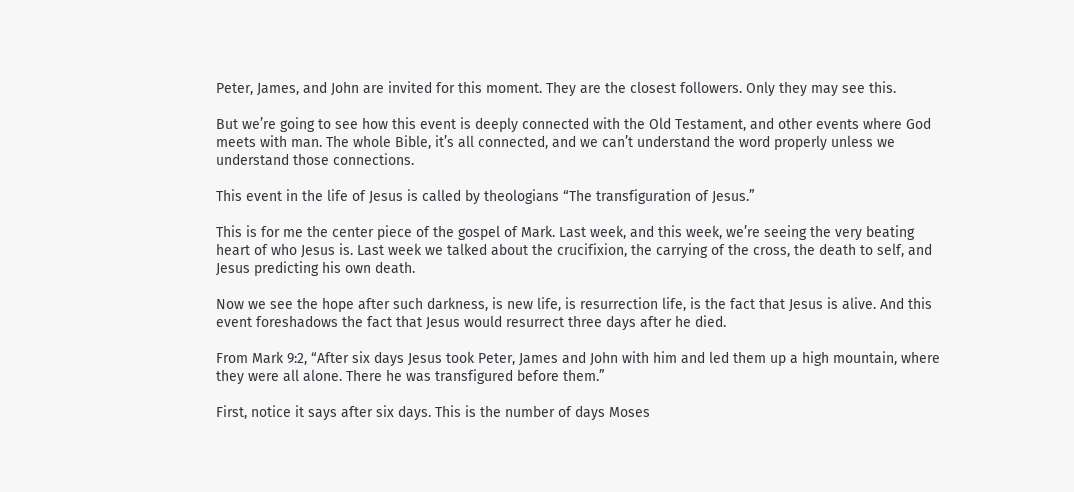Peter, James, and John are invited for this moment. They are the closest followers. Only they may see this.

But we’re going to see how this event is deeply connected with the Old Testament, and other events where God meets with man. The whole Bible, it’s all connected, and we can’t understand the word properly unless we understand those connections.

This event in the life of Jesus is called by theologians “The transfiguration of Jesus.”

This is for me the center piece of the gospel of Mark. Last week, and this week, we’re seeing the very beating heart of who Jesus is. Last week we talked about the crucifixion, the carrying of the cross, the death to self, and Jesus predicting his own death.

Now we see the hope after such darkness, is new life, is resurrection life, is the fact that Jesus is alive. And this event foreshadows the fact that Jesus would resurrect three days after he died.

From Mark 9:2, “After six days Jesus took Peter, James and John with him and led them up a high mountain, where they were all alone. There he was transfigured before them.”

First, notice it says after six days. This is the number of days Moses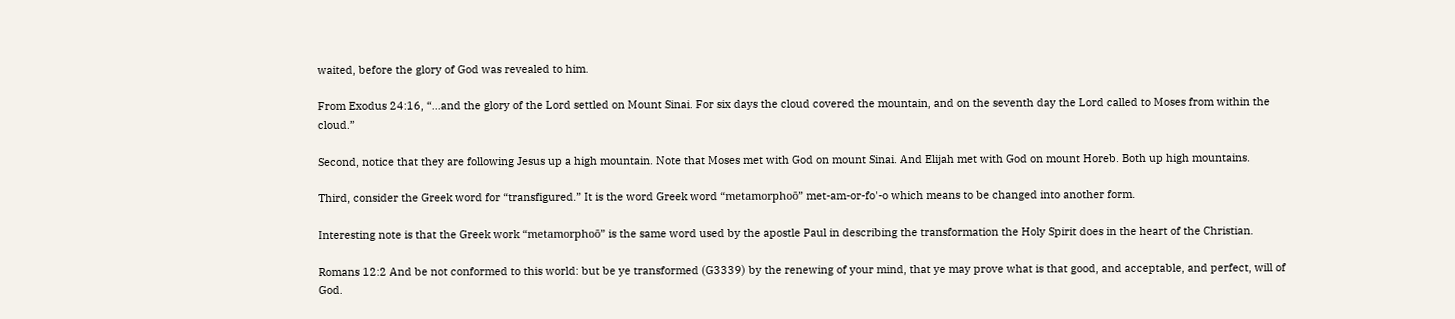waited, before the glory of God was revealed to him.

From Exodus 24:16, “...and the glory of the Lord settled on Mount Sinai. For six days the cloud covered the mountain, and on the seventh day the Lord called to Moses from within the cloud.”

Second, notice that they are following Jesus up a high mountain. Note that Moses met with God on mount Sinai. And Elijah met with God on mount Horeb. Both up high mountains.

Third, consider the Greek word for “transfigured.” It is the word Greek word “metamorphoō” met-am-or-fo'-o which means to be changed into another form.

Interesting note is that the Greek work “metamorphoō” is the same word used by the apostle Paul in describing the transformation the Holy Spirit does in the heart of the Christian.

Romans 12:2 And be not conformed to this world: but be ye transformed (G3339) by the renewing of your mind, that ye may prove what is that good, and acceptable, and perfect, will of God.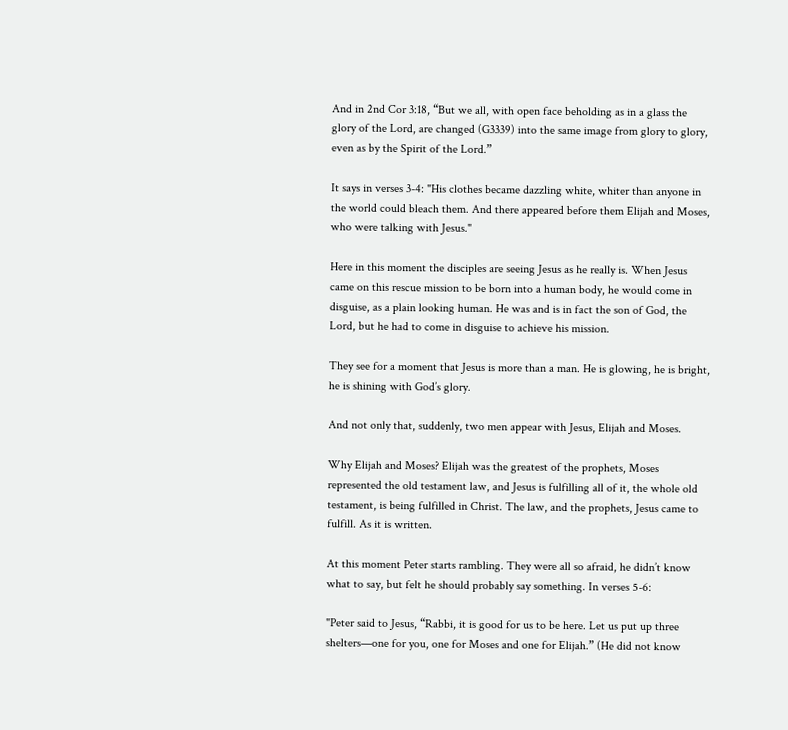And in 2nd Cor 3:18, “But we all, with open face beholding as in a glass the glory of the Lord, are changed (G3339) into the same image from glory to glory, even as by the Spirit of the Lord.”

It says in verses 3-4: "His clothes became dazzling white, whiter than anyone in the world could bleach them. And there appeared before them Elijah and Moses, who were talking with Jesus."

Here in this moment the disciples are seeing Jesus as he really is. When Jesus came on this rescue mission to be born into a human body, he would come in disguise, as a plain looking human. He was and is in fact the son of God, the Lord, but he had to come in disguise to achieve his mission.

They see for a moment that Jesus is more than a man. He is glowing, he is bright, he is shining with God’s glory.

And not only that, suddenly, two men appear with Jesus, Elijah and Moses.

Why Elijah and Moses? Elijah was the greatest of the prophets, Moses represented the old testament law, and Jesus is fulfilling all of it, the whole old testament, is being fulfilled in Christ. The law, and the prophets, Jesus came to fulfill. As it is written.

At this moment Peter starts rambling. They were all so afraid, he didn’t know what to say, but felt he should probably say something. In verses 5-6:

"Peter said to Jesus, “Rabbi, it is good for us to be here. Let us put up three shelters—one for you, one for Moses and one for Elijah.” (He did not know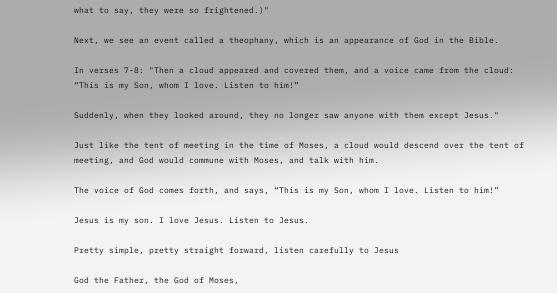what to say, they were so frightened.)"

Next, we see an event called a theophany, which is an appearance of God in the Bible.

In verses 7-8: "Then a cloud appeared and covered them, and a voice came from the cloud: “This is my Son, whom I love. Listen to him!”

Suddenly, when they looked around, they no longer saw anyone with them except Jesus."

Just like the tent of meeting in the time of Moses, a cloud would descend over the tent of meeting, and God would commune with Moses, and talk with him.

The voice of God comes forth, and says, “This is my Son, whom I love. Listen to him!”

Jesus is my son. I love Jesus. Listen to Jesus.

Pretty simple, pretty straight forward, listen carefully to Jesus

God the Father, the God of Moses,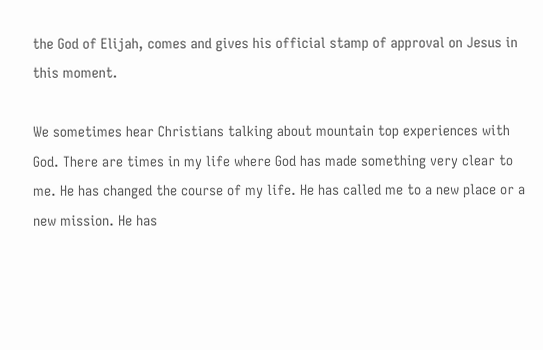the God of Elijah, comes and gives his official stamp of approval on Jesus in this moment.

We sometimes hear Christians talking about mountain top experiences with God. There are times in my life where God has made something very clear to me. He has changed the course of my life. He has called me to a new place or a new mission. He has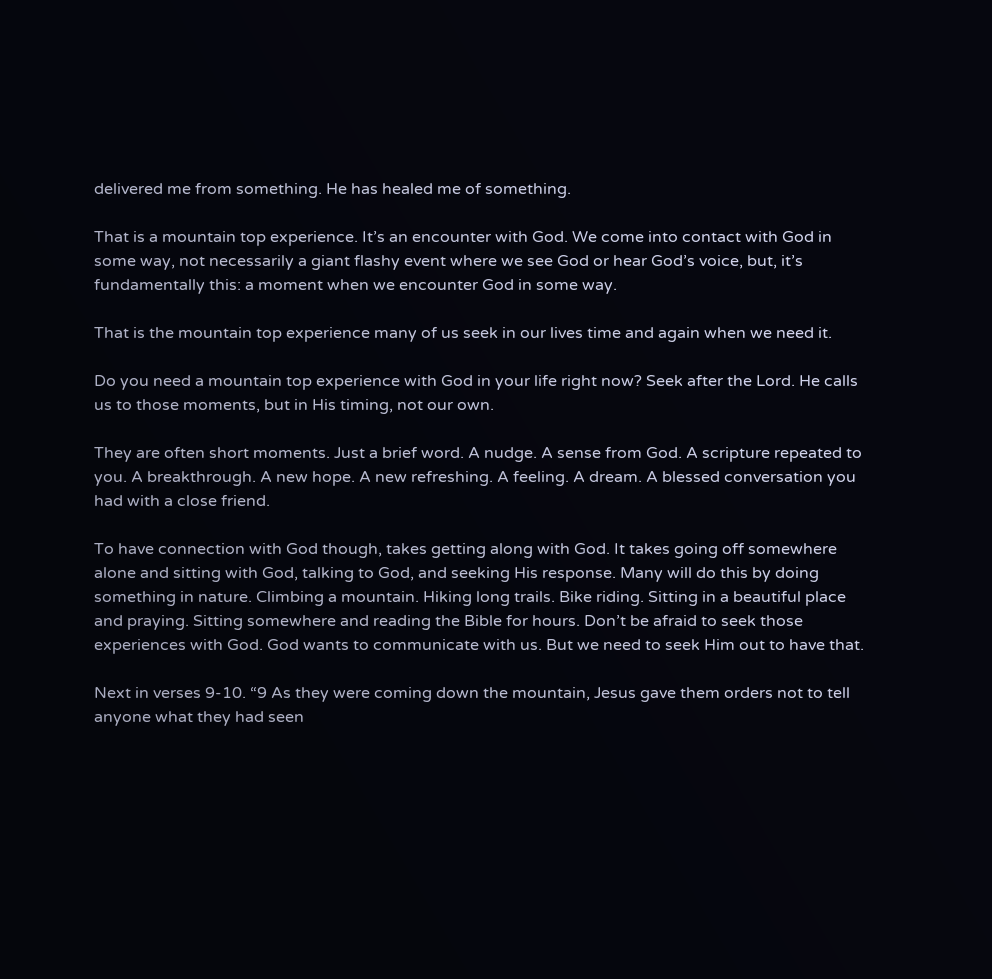delivered me from something. He has healed me of something.

That is a mountain top experience. It’s an encounter with God. We come into contact with God in some way, not necessarily a giant flashy event where we see God or hear God’s voice, but, it’s fundamentally this: a moment when we encounter God in some way.

That is the mountain top experience many of us seek in our lives time and again when we need it.

Do you need a mountain top experience with God in your life right now? Seek after the Lord. He calls us to those moments, but in His timing, not our own.

They are often short moments. Just a brief word. A nudge. A sense from God. A scripture repeated to you. A breakthrough. A new hope. A new refreshing. A feeling. A dream. A blessed conversation you had with a close friend.

To have connection with God though, takes getting along with God. It takes going off somewhere alone and sitting with God, talking to God, and seeking His response. Many will do this by doing something in nature. Climbing a mountain. Hiking long trails. Bike riding. Sitting in a beautiful place and praying. Sitting somewhere and reading the Bible for hours. Don’t be afraid to seek those experiences with God. God wants to communicate with us. But we need to seek Him out to have that.

Next in verses 9-10. “9 As they were coming down the mountain, Jesus gave them orders not to tell anyone what they had seen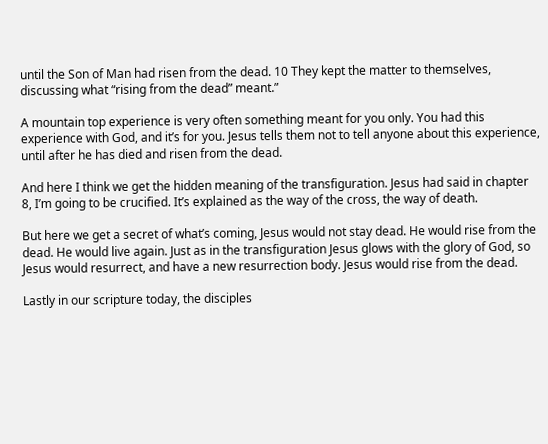until the Son of Man had risen from the dead. 10 They kept the matter to themselves, discussing what “rising from the dead” meant.”

A mountain top experience is very often something meant for you only. You had this experience with God, and it’s for you. Jesus tells them not to tell anyone about this experience, until after he has died and risen from the dead.

And here I think we get the hidden meaning of the transfiguration. Jesus had said in chapter 8, I’m going to be crucified. It’s explained as the way of the cross, the way of death.

But here we get a secret of what’s coming, Jesus would not stay dead. He would rise from the dead. He would live again. Just as in the transfiguration Jesus glows with the glory of God, so Jesus would resurrect, and have a new resurrection body. Jesus would rise from the dead.

Lastly in our scripture today, the disciples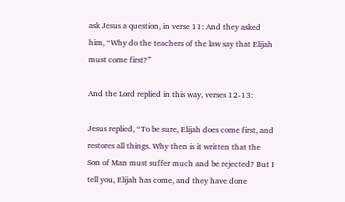ask Jesus a question, in verse 11: And they asked him, “Why do the teachers of the law say that Elijah must come first?”

And the Lord replied in this way, verses 12-13:

Jesus replied, “To be sure, Elijah does come first, and restores all things. Why then is it written that the Son of Man must suffer much and be rejected? But I tell you, Elijah has come, and they have done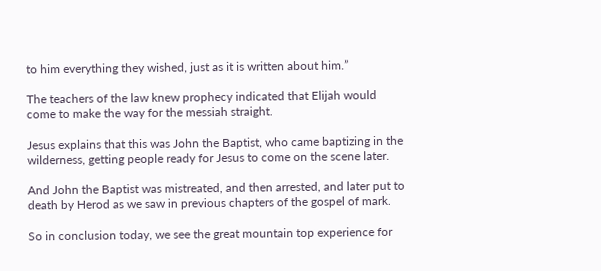to him everything they wished, just as it is written about him.”

The teachers of the law knew prophecy indicated that Elijah would come to make the way for the messiah straight.

Jesus explains that this was John the Baptist, who came baptizing in the wilderness, getting people ready for Jesus to come on the scene later.

And John the Baptist was mistreated, and then arrested, and later put to death by Herod as we saw in previous chapters of the gospel of mark.

So in conclusion today, we see the great mountain top experience for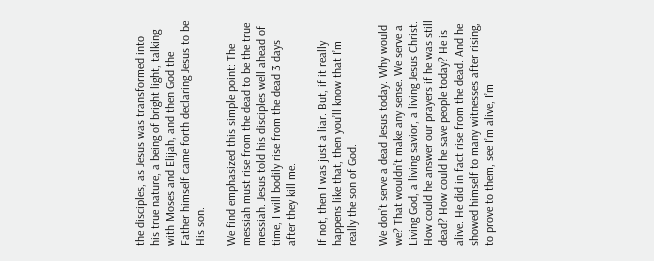the disciples, as Jesus was transformed into his true nature, a being of bright light, talking with Moses and Elijah, and then God the Father himself came forth declaring Jesus to be His son.

We find emphasized this simple point: The messiah must rise from the dead to be the true messiah. Jesus told his disciples well ahead of time, I will bodily rise from the dead 3 days after they kill me.

If not, then I was just a liar. But, if it really happens like that, then you’ll know that I’m really the son of God.

We don’t serve a dead Jesus today. Why would we? That wouldn’t make any sense. We serve a Living God, a living savior, a living Jesus Christ. How could he answer our prayers if he was still dead? How could he save people today? He is alive. He did in fact rise from the dead. And he showed himself to many witnesses after rising, to prove to them, see I’m alive, I’m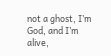not a ghost, I’m God, and I’m alive,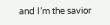and I’m the savior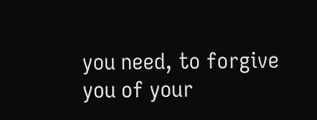you need, to forgive you of your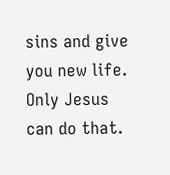sins and give you new life. Only Jesus can do that.